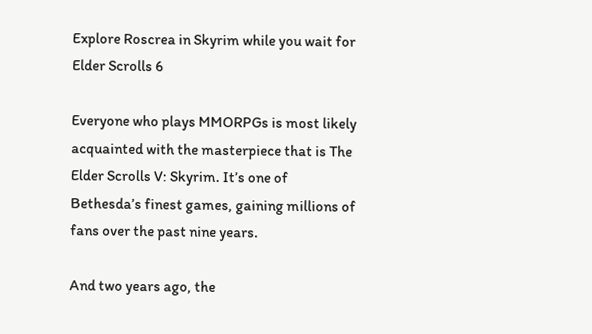Explore Roscrea in Skyrim while you wait for Elder Scrolls 6

Everyone who plays MMORPGs is most likely acquainted with the masterpiece that is The Elder Scrolls V: Skyrim. It’s one of Bethesda’s finest games, gaining millions of fans over the past nine years.

And two years ago, the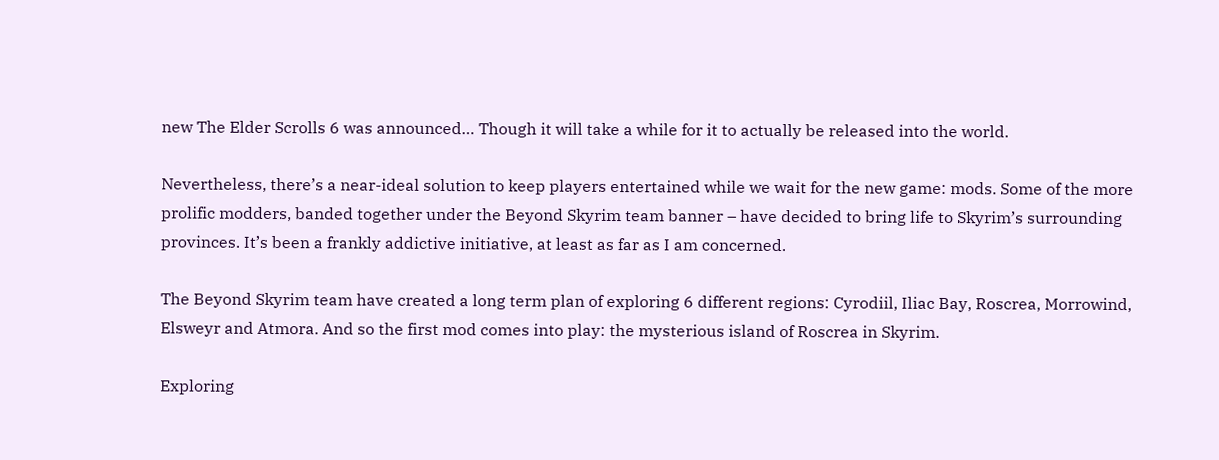new The Elder Scrolls 6 was announced… Though it will take a while for it to actually be released into the world.

Nevertheless, there’s a near-ideal solution to keep players entertained while we wait for the new game: mods. Some of the more prolific modders, banded together under the Beyond Skyrim team banner – have decided to bring life to Skyrim’s surrounding provinces. It’s been a frankly addictive initiative, at least as far as I am concerned.

The Beyond Skyrim team have created a long term plan of exploring 6 different regions: Cyrodiil, Iliac Bay, Roscrea, Morrowind, Elsweyr and Atmora. And so the first mod comes into play: the mysterious island of Roscrea in Skyrim.

Exploring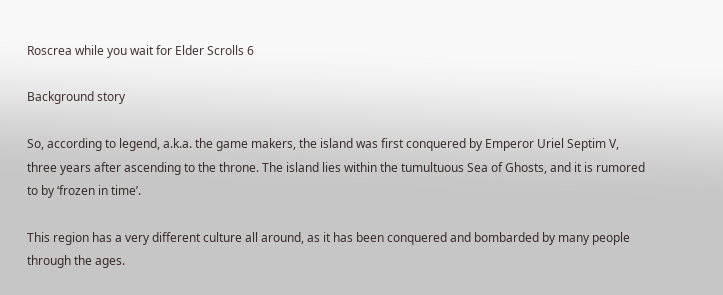Roscrea while you wait for Elder Scrolls 6

Background story

So, according to legend, a.k.a. the game makers, the island was first conquered by Emperor Uriel Septim V, three years after ascending to the throne. The island lies within the tumultuous Sea of Ghosts, and it is rumored to by ‘frozen in time’.

This region has a very different culture all around, as it has been conquered and bombarded by many people through the ages.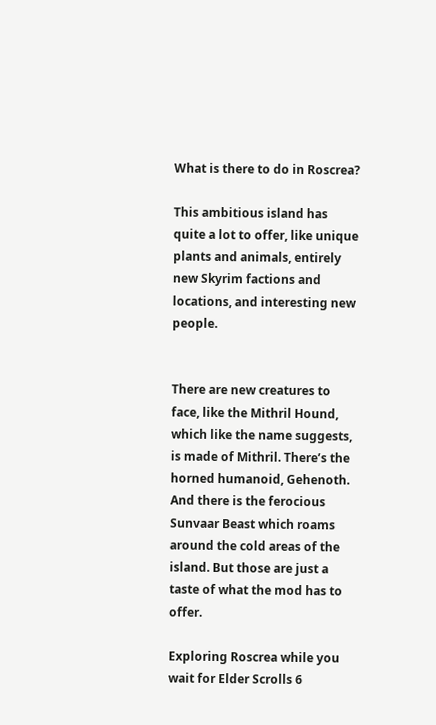What is there to do in Roscrea?

This ambitious island has quite a lot to offer, like unique plants and animals, entirely new Skyrim factions and locations, and interesting new people.


There are new creatures to face, like the Mithril Hound, which like the name suggests, is made of Mithril. There’s the horned humanoid, Gehenoth. And there is the ferocious Sunvaar Beast which roams around the cold areas of the island. But those are just a taste of what the mod has to offer.

Exploring Roscrea while you wait for Elder Scrolls 6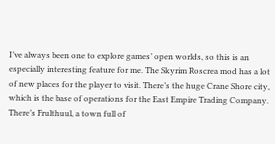I’ve always been one to explore games’ open worlds, so this is an especially interesting feature for me. The Skyrim Roscrea mod has a lot of new places for the player to visit. There’s the huge Crane Shore city, which is the base of operations for the East Empire Trading Company. There’s Frulthuul, a town full of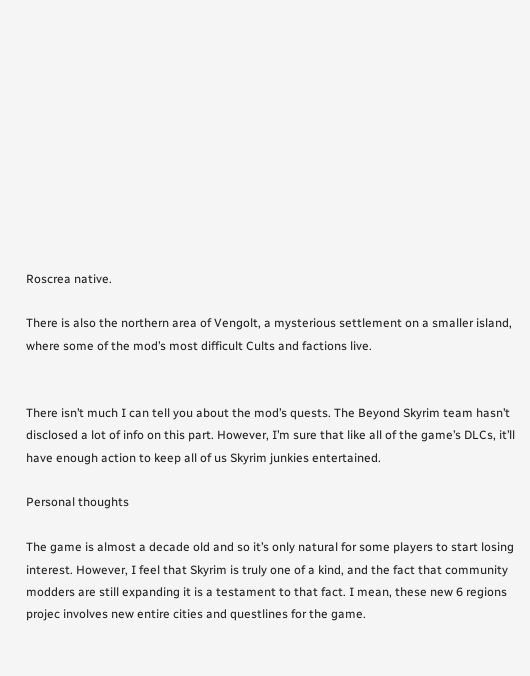Roscrea native.

There is also the northern area of Vengolt, a mysterious settlement on a smaller island, where some of the mod’s most difficult Cults and factions live.


There isn’t much I can tell you about the mod’s quests. The Beyond Skyrim team hasn’t disclosed a lot of info on this part. However, I’m sure that like all of the game’s DLCs, it’ll have enough action to keep all of us Skyrim junkies entertained.

Personal thoughts

The game is almost a decade old and so it’s only natural for some players to start losing interest. However, I feel that Skyrim is truly one of a kind, and the fact that community modders are still expanding it is a testament to that fact. I mean, these new 6 regions projec involves new entire cities and questlines for the game.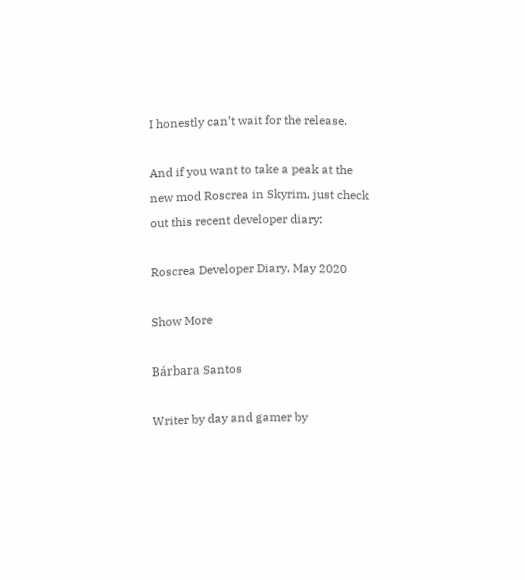I honestly can’t wait for the release.

And if you want to take a peak at the new mod Roscrea in Skyrim, just check out this recent developer diary:

Roscrea Developer Diary, May 2020

Show More

Bárbara Santos

Writer by day and gamer by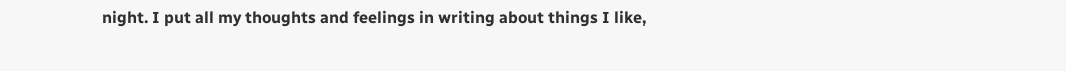night. I put all my thoughts and feelings in writing about things I like,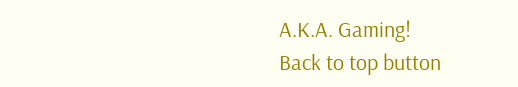A.K.A. Gaming!
Back to top button